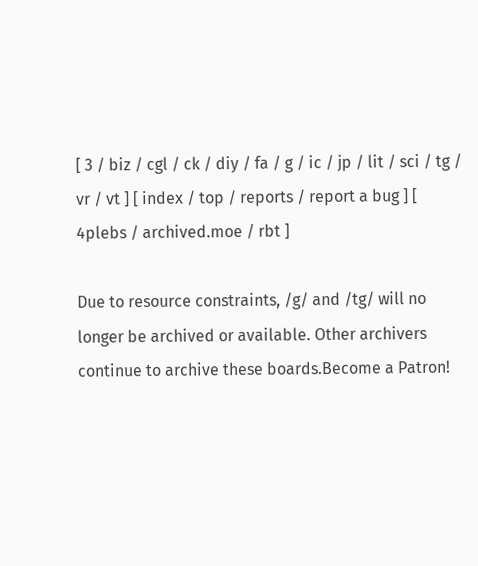[ 3 / biz / cgl / ck / diy / fa / g / ic / jp / lit / sci / tg / vr / vt ] [ index / top / reports / report a bug ] [ 4plebs / archived.moe / rbt ]

Due to resource constraints, /g/ and /tg/ will no longer be archived or available. Other archivers continue to archive these boards.Become a Patron!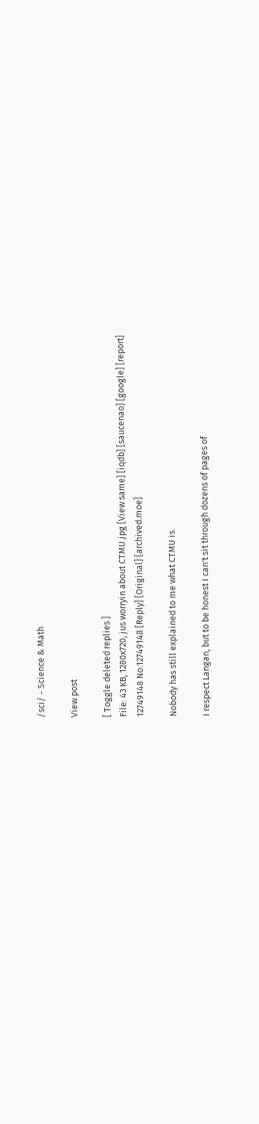/sci/ - Science & Math

View post

[ Toggle deleted replies ]
File: 43 KB, 1280x720, jus worryin about CTMU.jpg [View same] [iqdb] [saucenao] [google] [report]
12749148 No.12749148 [Reply] [Original] [archived.moe]

Nobody has still explained to me what CTMU is.

I respect Langan, but to be honest I can't sit through dozens of pages of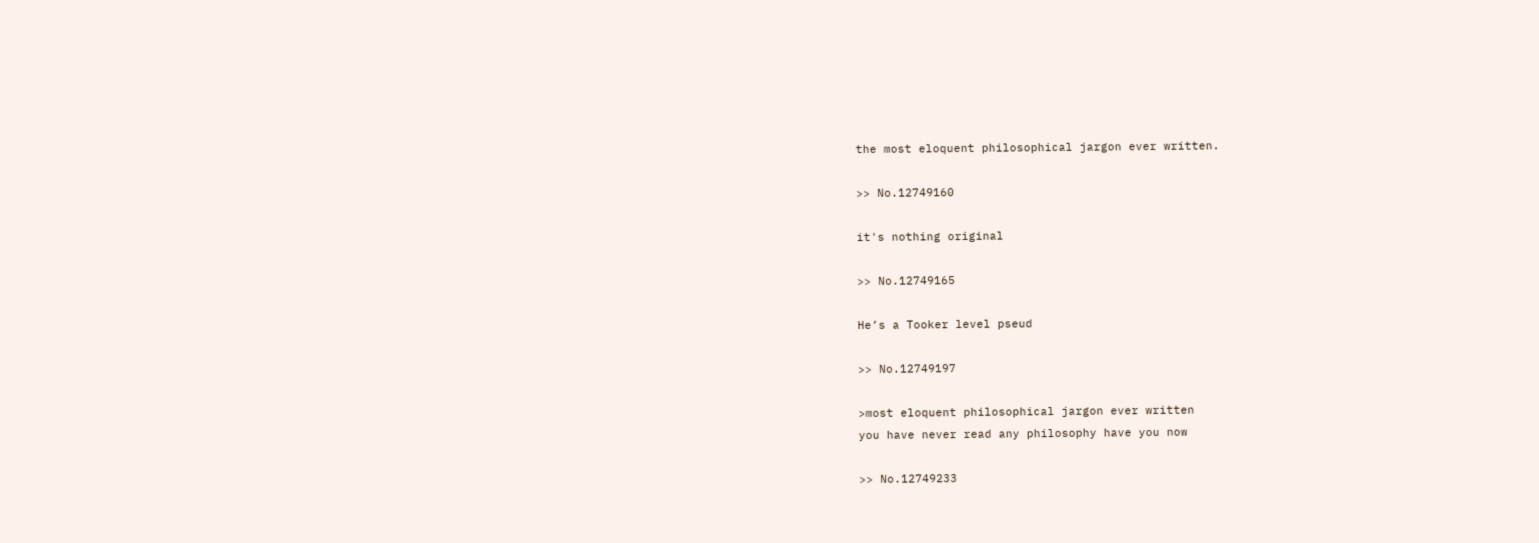the most eloquent philosophical jargon ever written.

>> No.12749160

it's nothing original

>> No.12749165

He’s a Tooker level pseud

>> No.12749197

>most eloquent philosophical jargon ever written
you have never read any philosophy have you now

>> No.12749233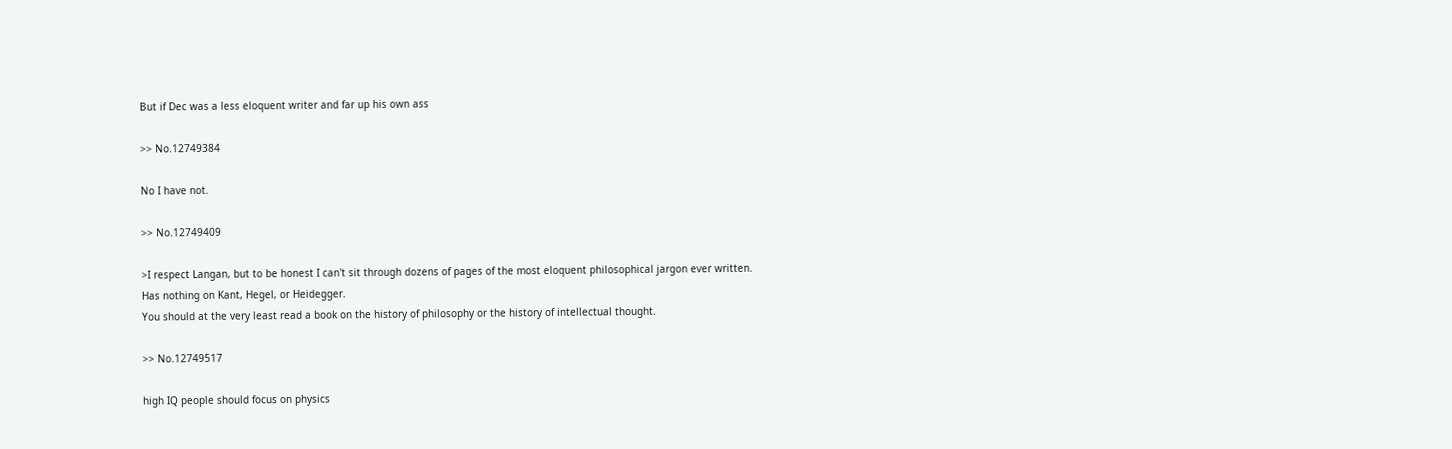But if Dec was a less eloquent writer and far up his own ass

>> No.12749384

No I have not.

>> No.12749409

>I respect Langan, but to be honest I can't sit through dozens of pages of the most eloquent philosophical jargon ever written.
Has nothing on Kant, Hegel, or Heidegger.
You should at the very least read a book on the history of philosophy or the history of intellectual thought.

>> No.12749517

high IQ people should focus on physics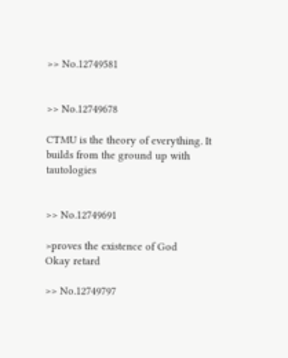>> No.12749581


>> No.12749678

CTMU is the theory of everything. It builds from the ground up with tautologies


>> No.12749691

>proves the existence of God
Okay retard

>> No.12749797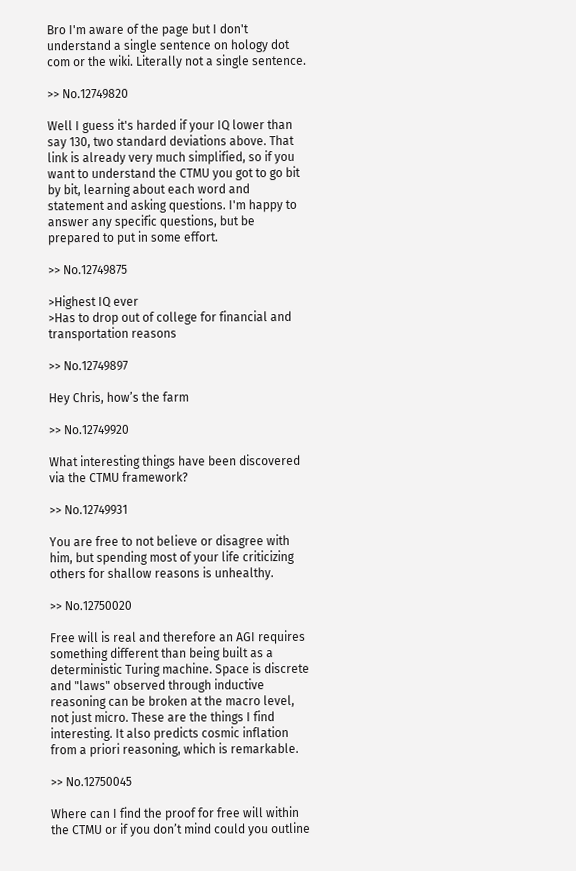Bro I'm aware of the page but I don't understand a single sentence on hology dot com or the wiki. Literally not a single sentence.

>> No.12749820

Well I guess it's harded if your IQ lower than say 130, two standard deviations above. That link is already very much simplified, so if you want to understand the CTMU you got to go bit by bit, learning about each word and statement and asking questions. I'm happy to answer any specific questions, but be prepared to put in some effort.

>> No.12749875

>Highest IQ ever
>Has to drop out of college for financial and transportation reasons

>> No.12749897

Hey Chris, how’s the farm

>> No.12749920

What interesting things have been discovered via the CTMU framework?

>> No.12749931

You are free to not believe or disagree with him, but spending most of your life criticizing others for shallow reasons is unhealthy.

>> No.12750020

Free will is real and therefore an AGI requires something different than being built as a deterministic Turing machine. Space is discrete and "laws" observed through inductive reasoning can be broken at the macro level, not just micro. These are the things I find interesting. It also predicts cosmic inflation from a priori reasoning, which is remarkable.

>> No.12750045

Where can I find the proof for free will within the CTMU or if you don’t mind could you outline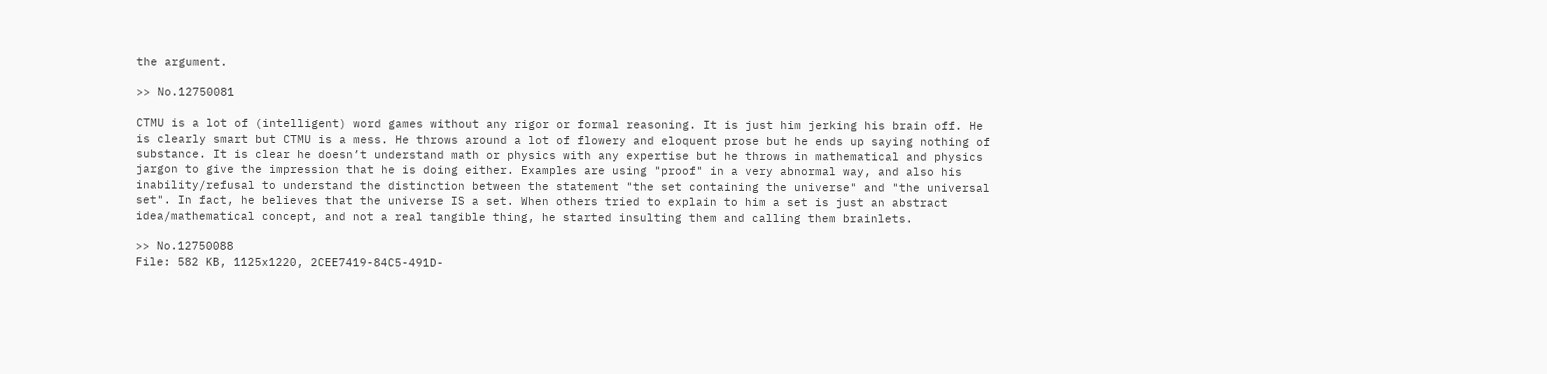the argument.

>> No.12750081

CTMU is a lot of (intelligent) word games without any rigor or formal reasoning. It is just him jerking his brain off. He is clearly smart but CTMU is a mess. He throws around a lot of flowery and eloquent prose but he ends up saying nothing of substance. It is clear he doesn’t understand math or physics with any expertise but he throws in mathematical and physics jargon to give the impression that he is doing either. Examples are using "proof" in a very abnormal way, and also his inability/refusal to understand the distinction between the statement "the set containing the universe" and "the universal set". In fact, he believes that the universe IS a set. When others tried to explain to him a set is just an abstract idea/mathematical concept, and not a real tangible thing, he started insulting them and calling them brainlets.

>> No.12750088
File: 582 KB, 1125x1220, 2CEE7419-84C5-491D-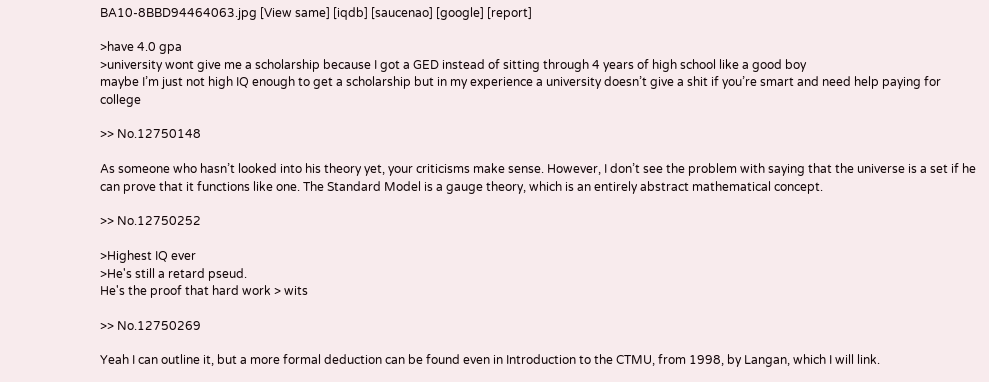BA10-8BBD94464063.jpg [View same] [iqdb] [saucenao] [google] [report]

>have 4.0 gpa
>university wont give me a scholarship because I got a GED instead of sitting through 4 years of high school like a good boy
maybe I’m just not high IQ enough to get a scholarship but in my experience a university doesn’t give a shit if you’re smart and need help paying for college

>> No.12750148

As someone who hasn’t looked into his theory yet, your criticisms make sense. However, I don’t see the problem with saying that the universe is a set if he can prove that it functions like one. The Standard Model is a gauge theory, which is an entirely abstract mathematical concept.

>> No.12750252

>Highest IQ ever
>He's still a retard pseud.
He's the proof that hard work > wits

>> No.12750269

Yeah I can outline it, but a more formal deduction can be found even in Introduction to the CTMU, from 1998, by Langan, which I will link.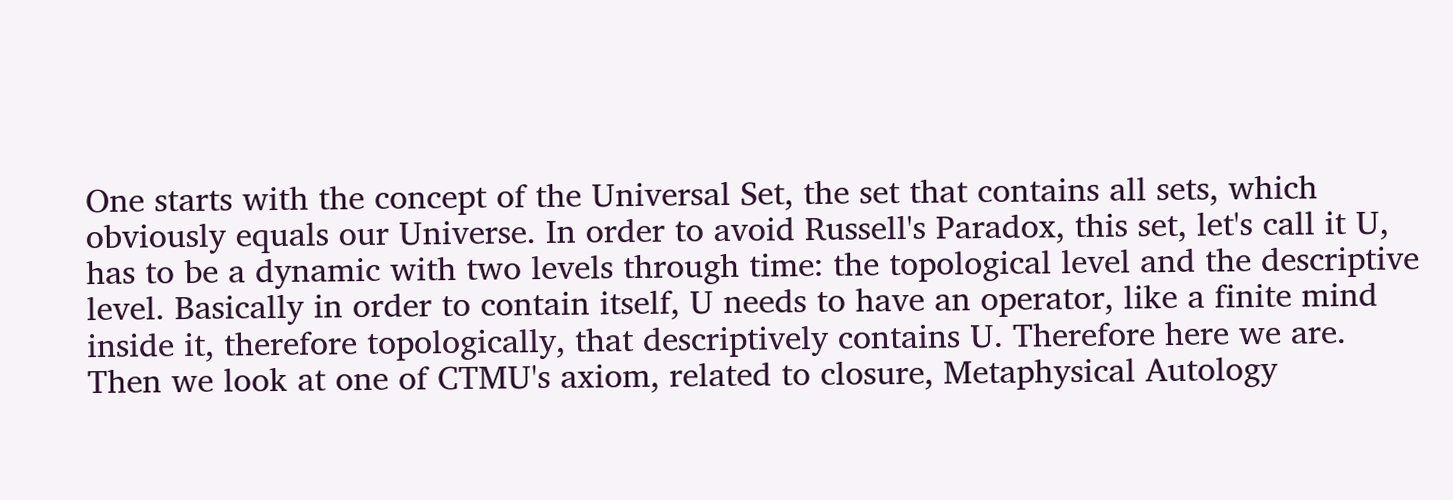One starts with the concept of the Universal Set, the set that contains all sets, which obviously equals our Universe. In order to avoid Russell's Paradox, this set, let's call it U, has to be a dynamic with two levels through time: the topological level and the descriptive level. Basically in order to contain itself, U needs to have an operator, like a finite mind inside it, therefore topologically, that descriptively contains U. Therefore here we are. Then we look at one of CTMU's axiom, related to closure, Metaphysical Autology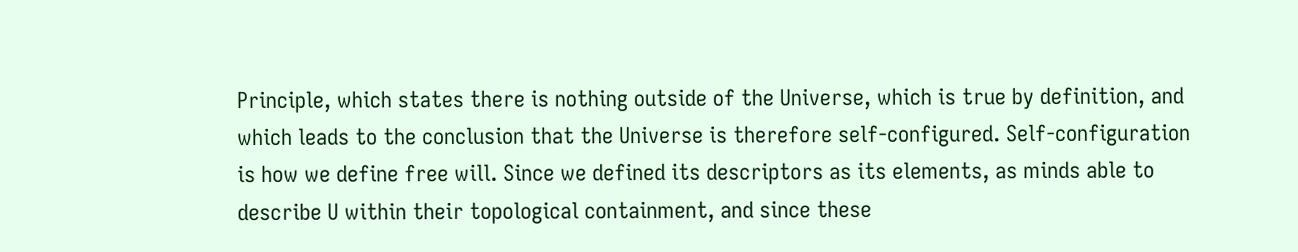Principle, which states there is nothing outside of the Universe, which is true by definition, and which leads to the conclusion that the Universe is therefore self-configured. Self-configuration is how we define free will. Since we defined its descriptors as its elements, as minds able to describe U within their topological containment, and since these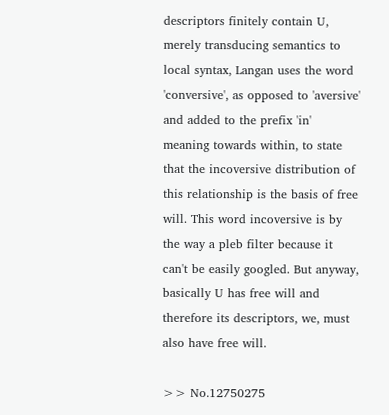descriptors finitely contain U, merely transducing semantics to local syntax, Langan uses the word 'conversive', as opposed to 'aversive' and added to the prefix 'in' meaning towards within, to state that the incoversive distribution of this relationship is the basis of free will. This word incoversive is by the way a pleb filter because it can't be easily googled. But anyway, basically U has free will and therefore its descriptors, we, must also have free will.

>> No.12750275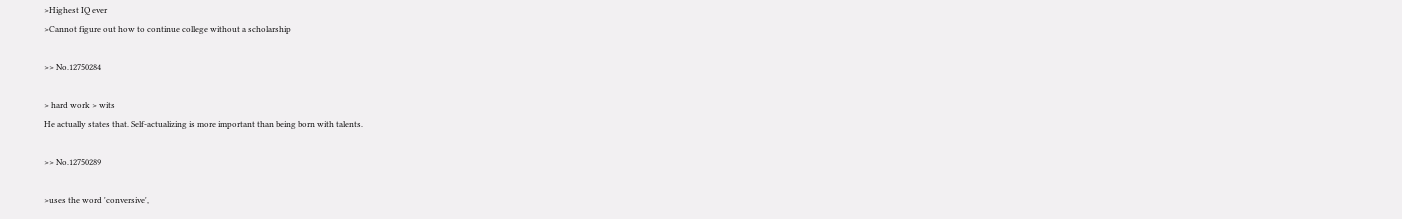>Highest IQ ever
>Cannot figure out how to continue college without a scholarship

>> No.12750284

> hard work > wits
He actually states that. Self-actualizing is more important than being born with talents.

>> No.12750289

>uses the word 'conversive',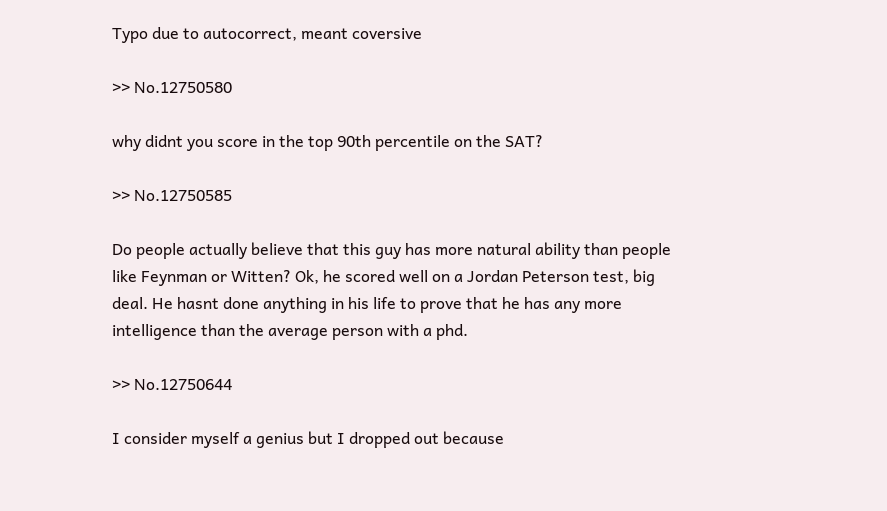Typo due to autocorrect, meant coversive

>> No.12750580

why didnt you score in the top 90th percentile on the SAT?

>> No.12750585

Do people actually believe that this guy has more natural ability than people like Feynman or Witten? Ok, he scored well on a Jordan Peterson test, big deal. He hasnt done anything in his life to prove that he has any more intelligence than the average person with a phd.

>> No.12750644

I consider myself a genius but I dropped out because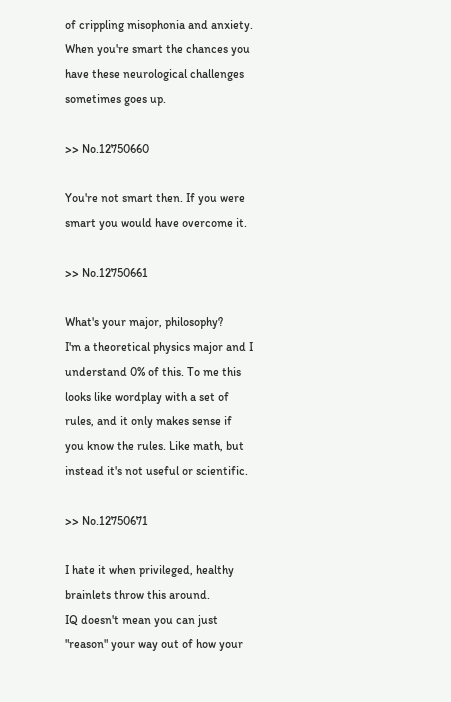of crippling misophonia and anxiety.
When you're smart the chances you have these neurological challenges sometimes goes up.

>> No.12750660

You're not smart then. If you were smart you would have overcome it.

>> No.12750661

What's your major, philosophy?
I'm a theoretical physics major and I understand 0% of this. To me this looks like wordplay with a set of rules, and it only makes sense if you know the rules. Like math, but instead it's not useful or scientific.

>> No.12750671

I hate it when privileged, healthy brainlets throw this around.
IQ doesn't mean you can just "reason" your way out of how your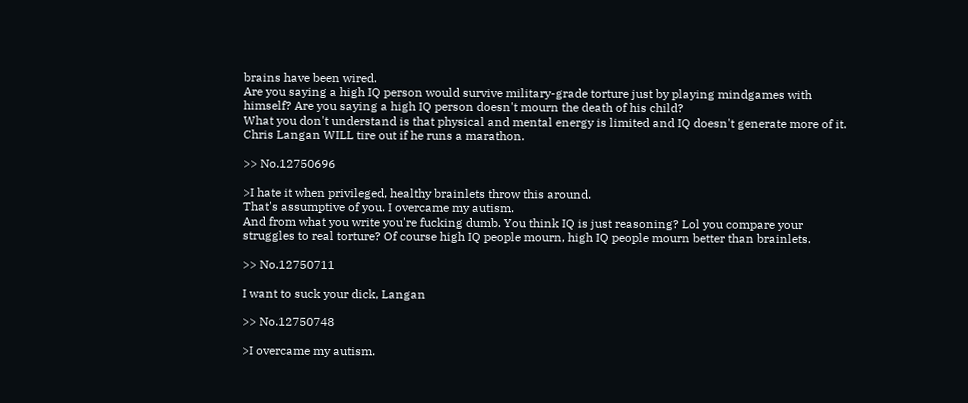brains have been wired.
Are you saying a high IQ person would survive military-grade torture just by playing mindgames with himself? Are you saying a high IQ person doesn't mourn the death of his child?
What you don't understand is that physical and mental energy is limited and IQ doesn't generate more of it.
Chris Langan WILL tire out if he runs a marathon.

>> No.12750696

>I hate it when privileged, healthy brainlets throw this around.
That's assumptive of you. I overcame my autism.
And from what you write you're fucking dumb. You think IQ is just reasoning? Lol you compare your struggles to real torture? Of course high IQ people mourn, high IQ people mourn better than brainlets.

>> No.12750711

I want to suck your dick, Langan

>> No.12750748

>I overcame my autism.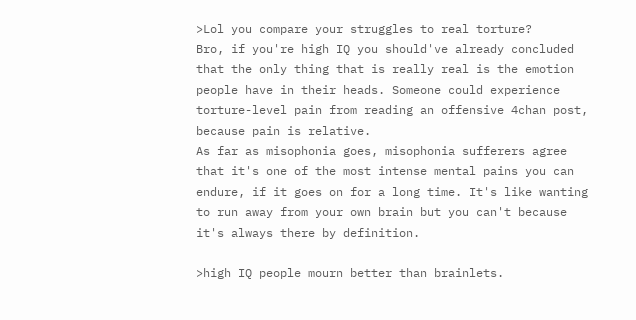>Lol you compare your struggles to real torture?
Bro, if you're high IQ you should've already concluded that the only thing that is really real is the emotion people have in their heads. Someone could experience torture-level pain from reading an offensive 4chan post, because pain is relative.
As far as misophonia goes, misophonia sufferers agree that it's one of the most intense mental pains you can endure, if it goes on for a long time. It's like wanting to run away from your own brain but you can't because it's always there by definition.

>high IQ people mourn better than brainlets.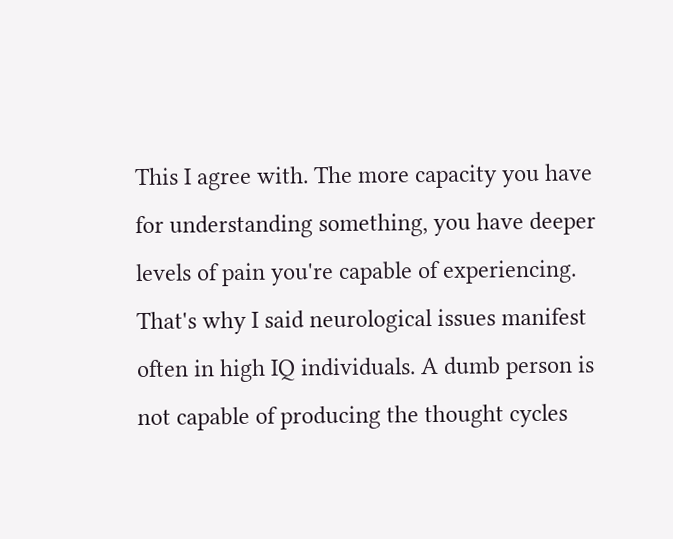This I agree with. The more capacity you have for understanding something, you have deeper levels of pain you're capable of experiencing.
That's why I said neurological issues manifest often in high IQ individuals. A dumb person is not capable of producing the thought cycles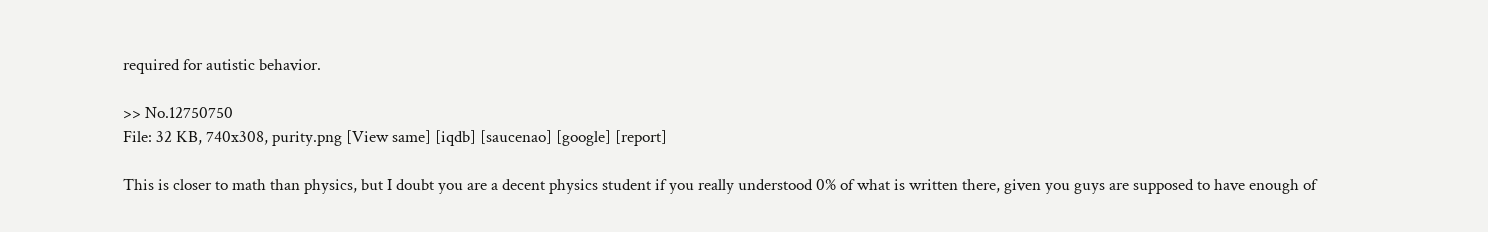required for autistic behavior.

>> No.12750750
File: 32 KB, 740x308, purity.png [View same] [iqdb] [saucenao] [google] [report]

This is closer to math than physics, but I doubt you are a decent physics student if you really understood 0% of what is written there, given you guys are supposed to have enough of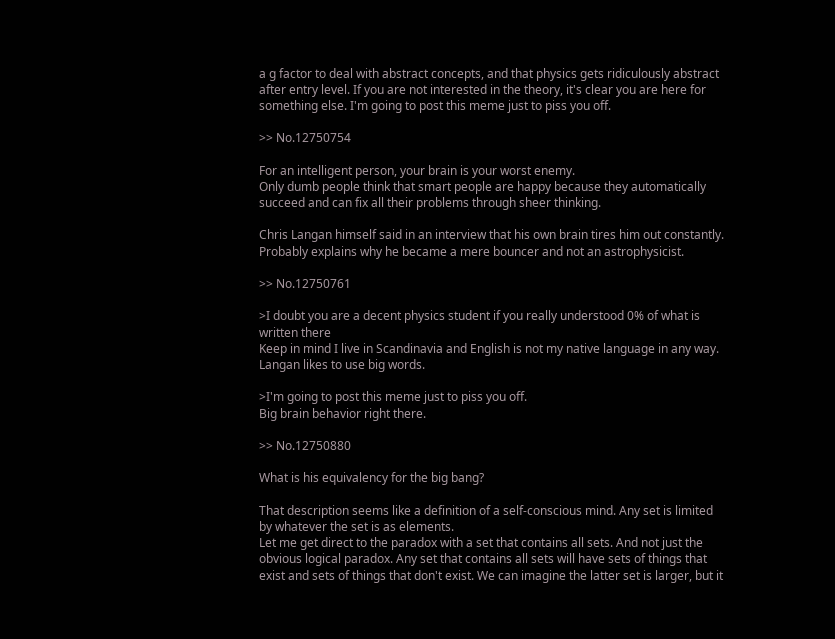a g factor to deal with abstract concepts, and that physics gets ridiculously abstract after entry level. If you are not interested in the theory, it's clear you are here for something else. I'm going to post this meme just to piss you off.

>> No.12750754

For an intelligent person, your brain is your worst enemy.
Only dumb people think that smart people are happy because they automatically succeed and can fix all their problems through sheer thinking.

Chris Langan himself said in an interview that his own brain tires him out constantly. Probably explains why he became a mere bouncer and not an astrophysicist.

>> No.12750761

>I doubt you are a decent physics student if you really understood 0% of what is written there
Keep in mind I live in Scandinavia and English is not my native language in any way. Langan likes to use big words.

>I'm going to post this meme just to piss you off.
Big brain behavior right there.

>> No.12750880

What is his equivalency for the big bang?

That description seems like a definition of a self-conscious mind. Any set is limited by whatever the set is as elements.
Let me get direct to the paradox with a set that contains all sets. And not just the obvious logical paradox. Any set that contains all sets will have sets of things that exist and sets of things that don't exist. We can imagine the latter set is larger, but it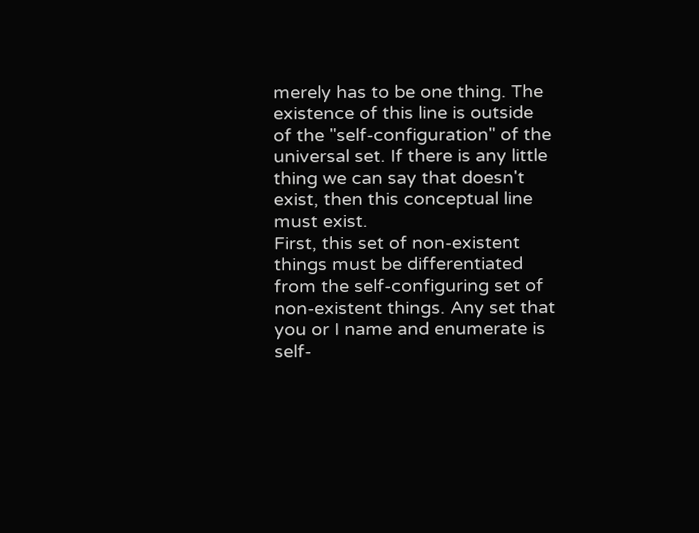merely has to be one thing. The existence of this line is outside of the "self-configuration" of the universal set. If there is any little thing we can say that doesn't exist, then this conceptual line must exist.
First, this set of non-existent things must be differentiated from the self-configuring set of non-existent things. Any set that you or I name and enumerate is self-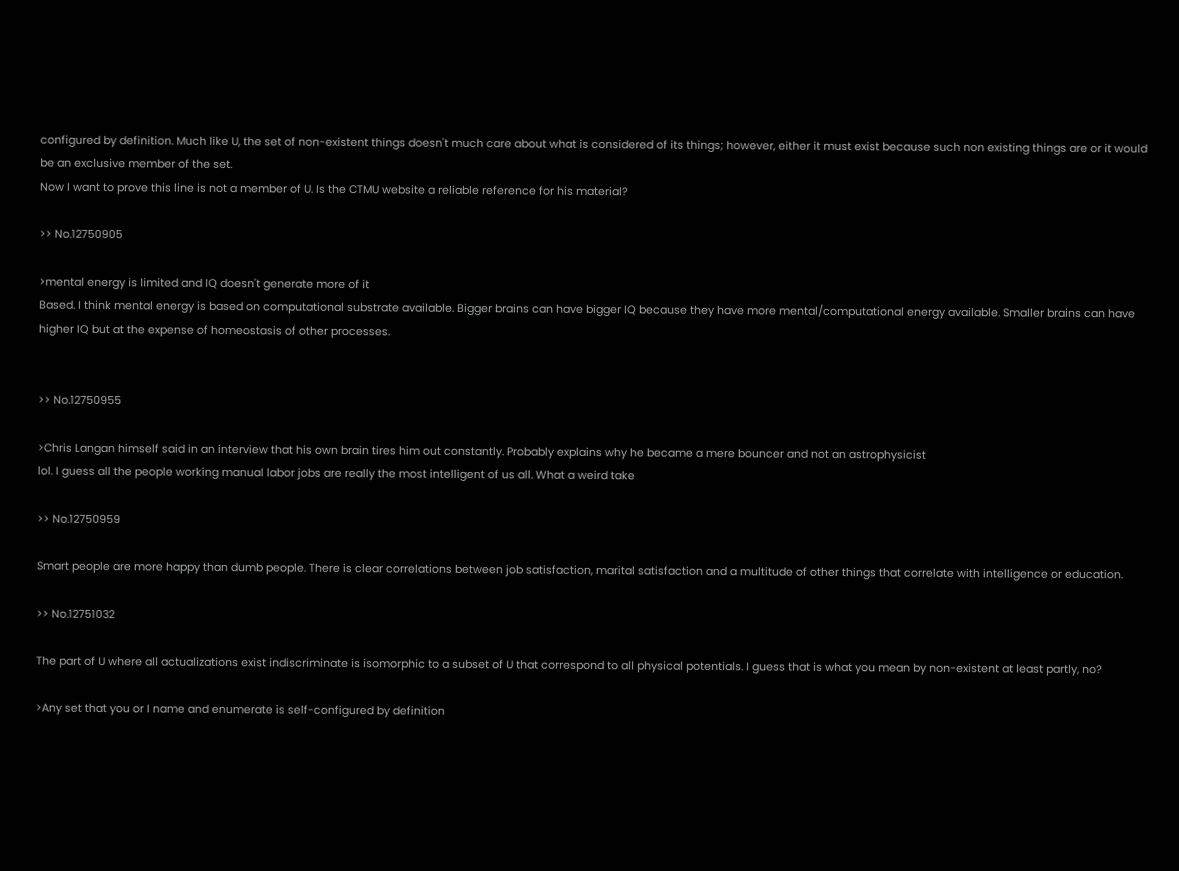configured by definition. Much like U, the set of non-existent things doesn't much care about what is considered of its things; however, either it must exist because such non existing things are or it would be an exclusive member of the set.
Now I want to prove this line is not a member of U. Is the CTMU website a reliable reference for his material?

>> No.12750905

>mental energy is limited and IQ doesn't generate more of it
Based. I think mental energy is based on computational substrate available. Bigger brains can have bigger IQ because they have more mental/computational energy available. Smaller brains can have higher IQ but at the expense of homeostasis of other processes.


>> No.12750955

>Chris Langan himself said in an interview that his own brain tires him out constantly. Probably explains why he became a mere bouncer and not an astrophysicist
lol. I guess all the people working manual labor jobs are really the most intelligent of us all. What a weird take

>> No.12750959

Smart people are more happy than dumb people. There is clear correlations between job satisfaction, marital satisfaction and a multitude of other things that correlate with intelligence or education.

>> No.12751032

The part of U where all actualizations exist indiscriminate is isomorphic to a subset of U that correspond to all physical potentials. I guess that is what you mean by non-existent at least partly, no?

>Any set that you or I name and enumerate is self-configured by definition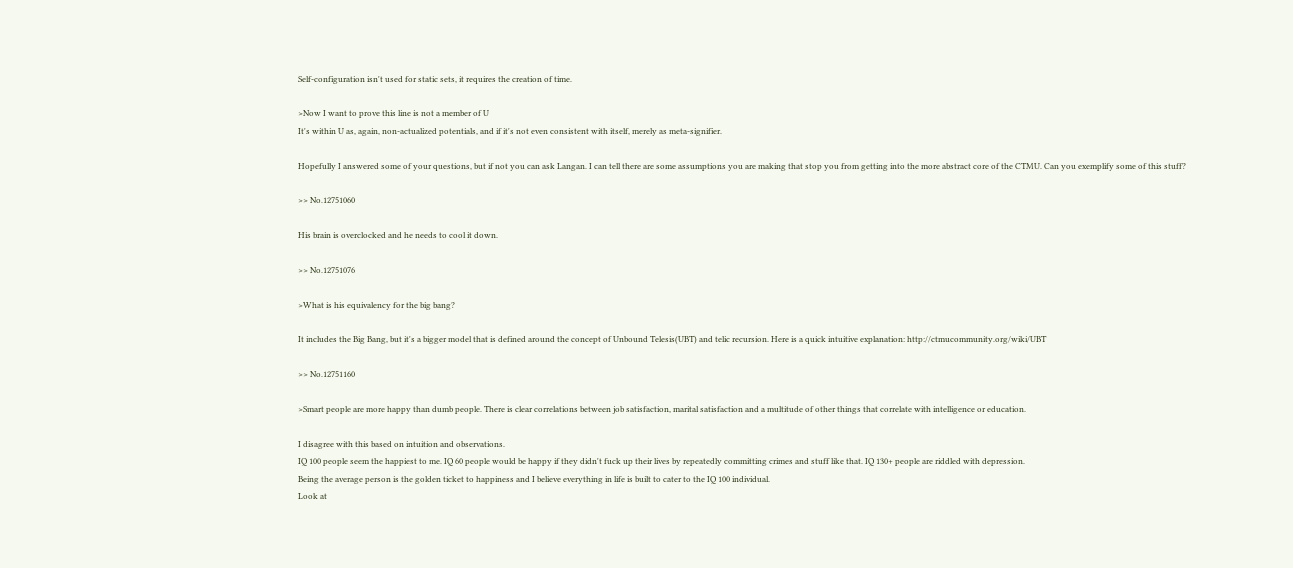Self-configuration isn't used for static sets, it requires the creation of time.

>Now I want to prove this line is not a member of U
It's within U as, again, non-actualized potentials, and if it's not even consistent with itself, merely as meta-signifier.

Hopefully I answered some of your questions, but if not you can ask Langan. I can tell there are some assumptions you are making that stop you from getting into the more abstract core of the CTMU. Can you exemplify some of this stuff?

>> No.12751060

His brain is overclocked and he needs to cool it down.

>> No.12751076

>What is his equivalency for the big bang?

It includes the Big Bang, but it's a bigger model that is defined around the concept of Unbound Telesis(UBT) and telic recursion. Here is a quick intuitive explanation: http://ctmucommunity.org/wiki/UBT

>> No.12751160

>Smart people are more happy than dumb people. There is clear correlations between job satisfaction, marital satisfaction and a multitude of other things that correlate with intelligence or education.

I disagree with this based on intuition and observations.
IQ 100 people seem the happiest to me. IQ 60 people would be happy if they didn't fuck up their lives by repeatedly committing crimes and stuff like that. IQ 130+ people are riddled with depression.
Being the average person is the golden ticket to happiness and I believe everything in life is built to cater to the IQ 100 individual.
Look at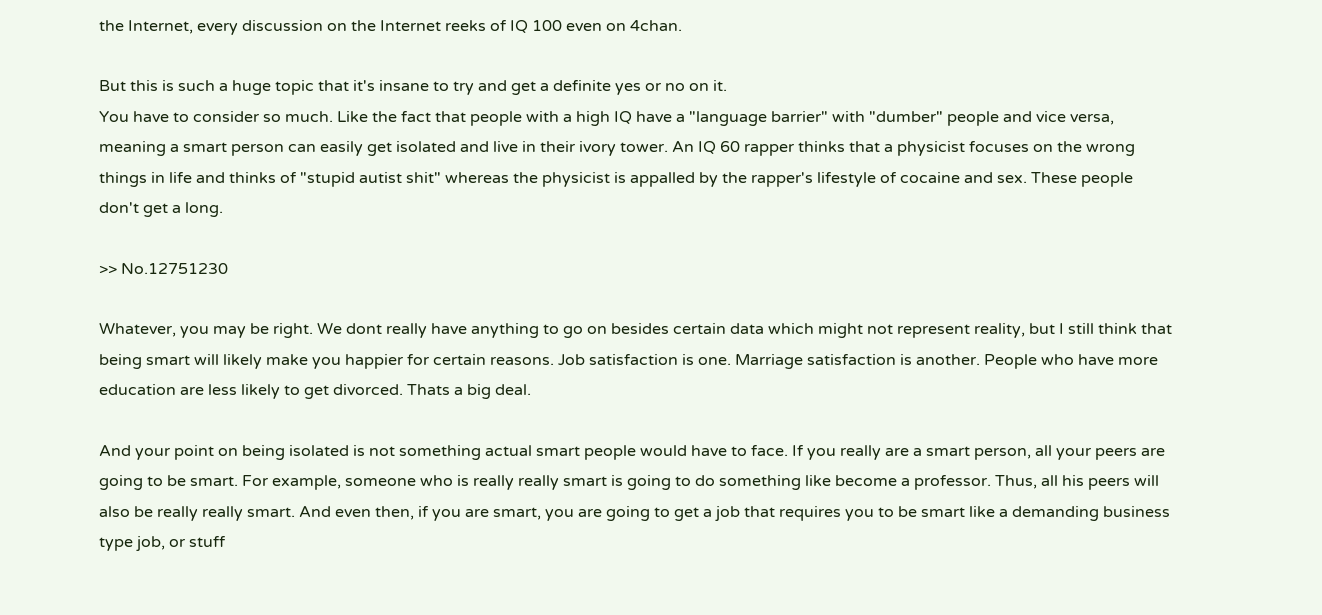the Internet, every discussion on the Internet reeks of IQ 100 even on 4chan.

But this is such a huge topic that it's insane to try and get a definite yes or no on it.
You have to consider so much. Like the fact that people with a high IQ have a "language barrier" with "dumber" people and vice versa, meaning a smart person can easily get isolated and live in their ivory tower. An IQ 60 rapper thinks that a physicist focuses on the wrong things in life and thinks of "stupid autist shit" whereas the physicist is appalled by the rapper's lifestyle of cocaine and sex. These people don't get a long.

>> No.12751230

Whatever, you may be right. We dont really have anything to go on besides certain data which might not represent reality, but I still think that being smart will likely make you happier for certain reasons. Job satisfaction is one. Marriage satisfaction is another. People who have more education are less likely to get divorced. Thats a big deal.

And your point on being isolated is not something actual smart people would have to face. If you really are a smart person, all your peers are going to be smart. For example, someone who is really really smart is going to do something like become a professor. Thus, all his peers will also be really really smart. And even then, if you are smart, you are going to get a job that requires you to be smart like a demanding business type job, or stuff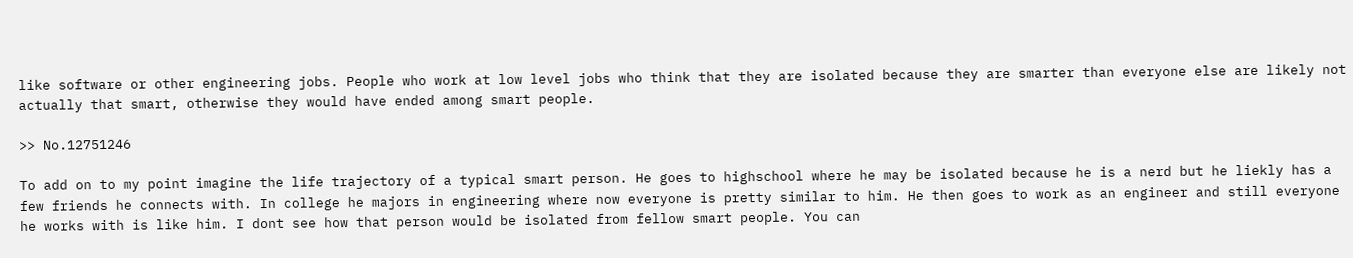like software or other engineering jobs. People who work at low level jobs who think that they are isolated because they are smarter than everyone else are likely not actually that smart, otherwise they would have ended among smart people.

>> No.12751246

To add on to my point imagine the life trajectory of a typical smart person. He goes to highschool where he may be isolated because he is a nerd but he liekly has a few friends he connects with. In college he majors in engineering where now everyone is pretty similar to him. He then goes to work as an engineer and still everyone he works with is like him. I dont see how that person would be isolated from fellow smart people. You can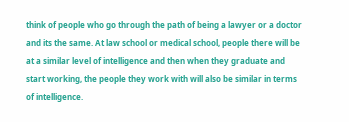think of people who go through the path of being a lawyer or a doctor and its the same. At law school or medical school, people there will be at a similar level of intelligence and then when they graduate and start working, the people they work with will also be similar in terms of intelligence.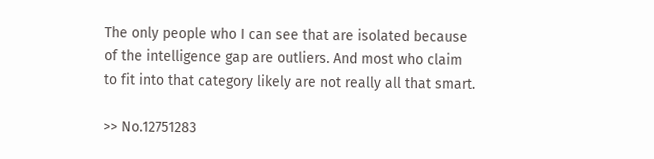The only people who I can see that are isolated because of the intelligence gap are outliers. And most who claim to fit into that category likely are not really all that smart.

>> No.12751283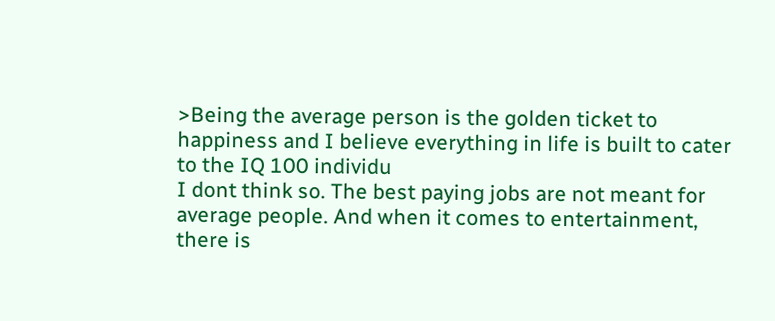>Being the average person is the golden ticket to happiness and I believe everything in life is built to cater to the IQ 100 individu
I dont think so. The best paying jobs are not meant for average people. And when it comes to entertainment, there is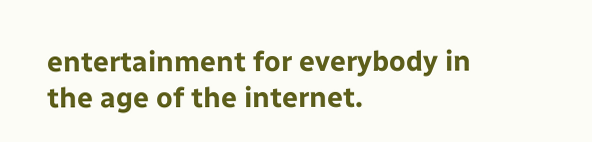entertainment for everybody in the age of the internet.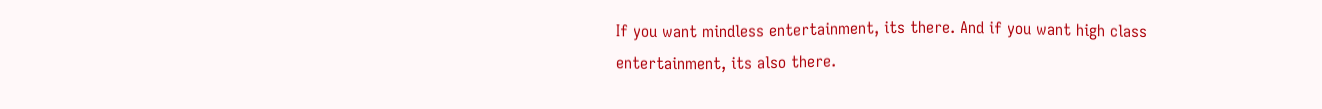If you want mindless entertainment, its there. And if you want high class entertainment, its also there.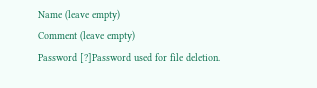Name (leave empty)
Comment (leave empty)
Password [?]Password used for file deletion.